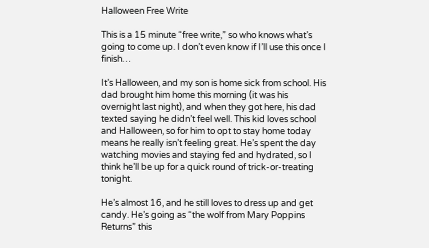Halloween Free Write

This is a 15 minute “free write,” so who knows what’s going to come up. I don’t even know if I’ll use this once I finish…

It’s Halloween, and my son is home sick from school. His dad brought him home this morning (it was his overnight last night), and when they got here, his dad texted saying he didn’t feel well. This kid loves school and Halloween, so for him to opt to stay home today means he really isn’t feeling great. He’s spent the day watching movies and staying fed and hydrated, so I think he’ll be up for a quick round of trick-or-treating tonight.

He’s almost 16, and he still loves to dress up and get candy. He’s going as “the wolf from Mary Poppins Returns” this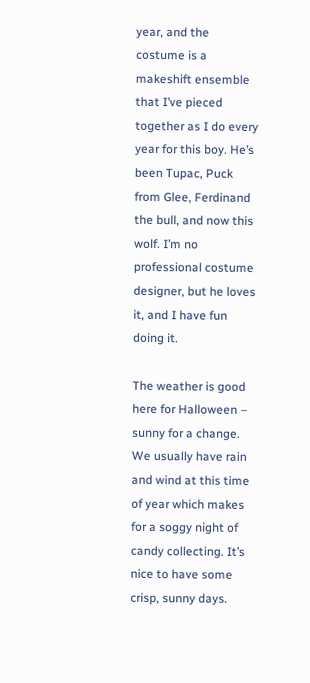year, and the costume is a makeshift ensemble that I’ve pieced together as I do every year for this boy. He’s been Tupac, Puck from Glee, Ferdinand the bull, and now this wolf. I’m no professional costume designer, but he loves it, and I have fun doing it.

The weather is good here for Halloween – sunny for a change. We usually have rain and wind at this time of year which makes for a soggy night of candy collecting. It’s nice to have some crisp, sunny days.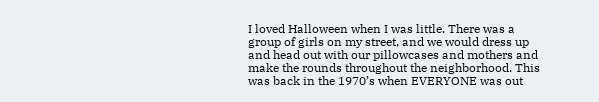I loved Halloween when I was little. There was a group of girls on my street, and we would dress up and head out with our pillowcases and mothers and make the rounds throughout the neighborhood. This was back in the 1970’s when EVERYONE was out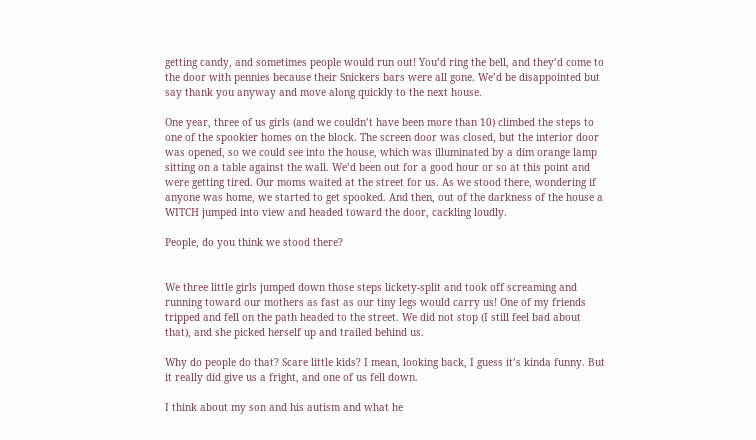getting candy, and sometimes people would run out! You’d ring the bell, and they’d come to the door with pennies because their Snickers bars were all gone. We’d be disappointed but say thank you anyway and move along quickly to the next house.

One year, three of us girls (and we couldn’t have been more than 10) climbed the steps to one of the spookier homes on the block. The screen door was closed, but the interior door was opened, so we could see into the house, which was illuminated by a dim orange lamp sitting on a table against the wall. We’d been out for a good hour or so at this point and were getting tired. Our moms waited at the street for us. As we stood there, wondering if anyone was home, we started to get spooked. And then, out of the darkness of the house a WITCH jumped into view and headed toward the door, cackling loudly.

People, do you think we stood there?


We three little girls jumped down those steps lickety-split and took off screaming and running toward our mothers as fast as our tiny legs would carry us! One of my friends tripped and fell on the path headed to the street. We did not stop (I still feel bad about that), and she picked herself up and trailed behind us.

Why do people do that? Scare little kids? I mean, looking back, I guess it’s kinda funny. But it really did give us a fright, and one of us fell down.

I think about my son and his autism and what he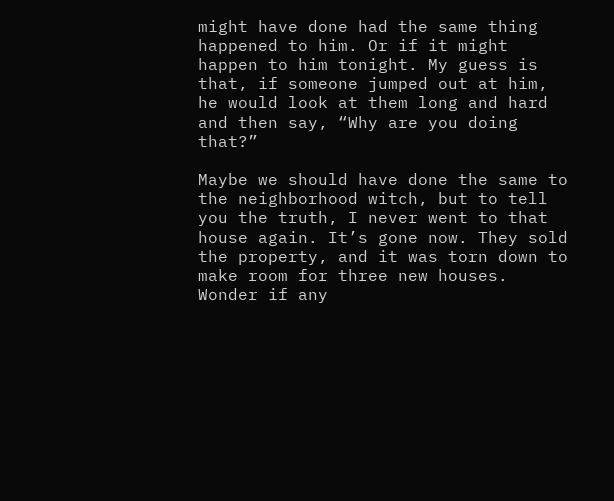might have done had the same thing happened to him. Or if it might happen to him tonight. My guess is that, if someone jumped out at him, he would look at them long and hard and then say, “Why are you doing that?”

Maybe we should have done the same to the neighborhood witch, but to tell you the truth, I never went to that house again. It’s gone now. They sold the property, and it was torn down to make room for three new houses. Wonder if any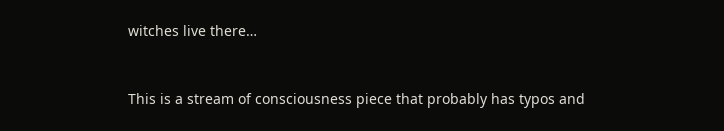witches live there…



This is a stream of consciousness piece that probably has typos and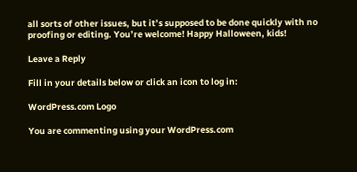all sorts of other issues, but it’s supposed to be done quickly with no proofing or editing. You’re welcome! Happy Halloween, kids!

Leave a Reply

Fill in your details below or click an icon to log in:

WordPress.com Logo

You are commenting using your WordPress.com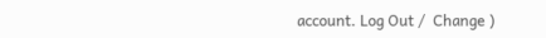account. Log Out /  Change )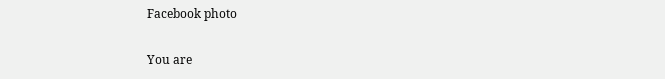Facebook photo

You are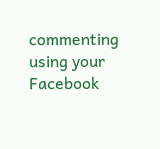commenting using your Facebook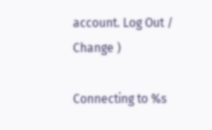account. Log Out /  Change )

Connecting to %s